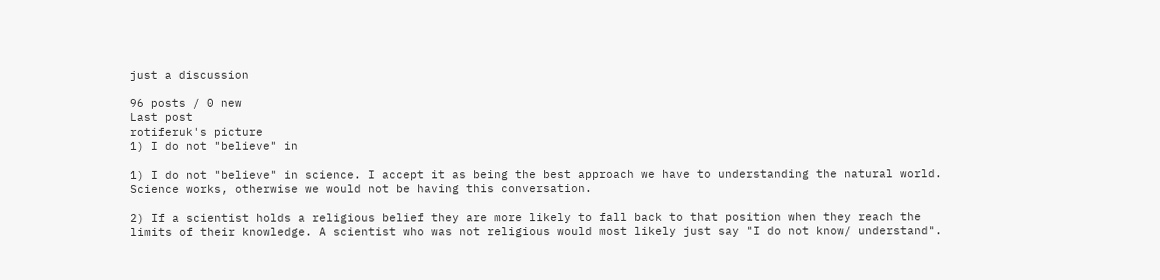just a discussion

96 posts / 0 new
Last post
rotiferuk's picture
1) I do not "believe" in

1) I do not "believe" in science. I accept it as being the best approach we have to understanding the natural world. Science works, otherwise we would not be having this conversation.

2) If a scientist holds a religious belief they are more likely to fall back to that position when they reach the limits of their knowledge. A scientist who was not religious would most likely just say "I do not know/ understand".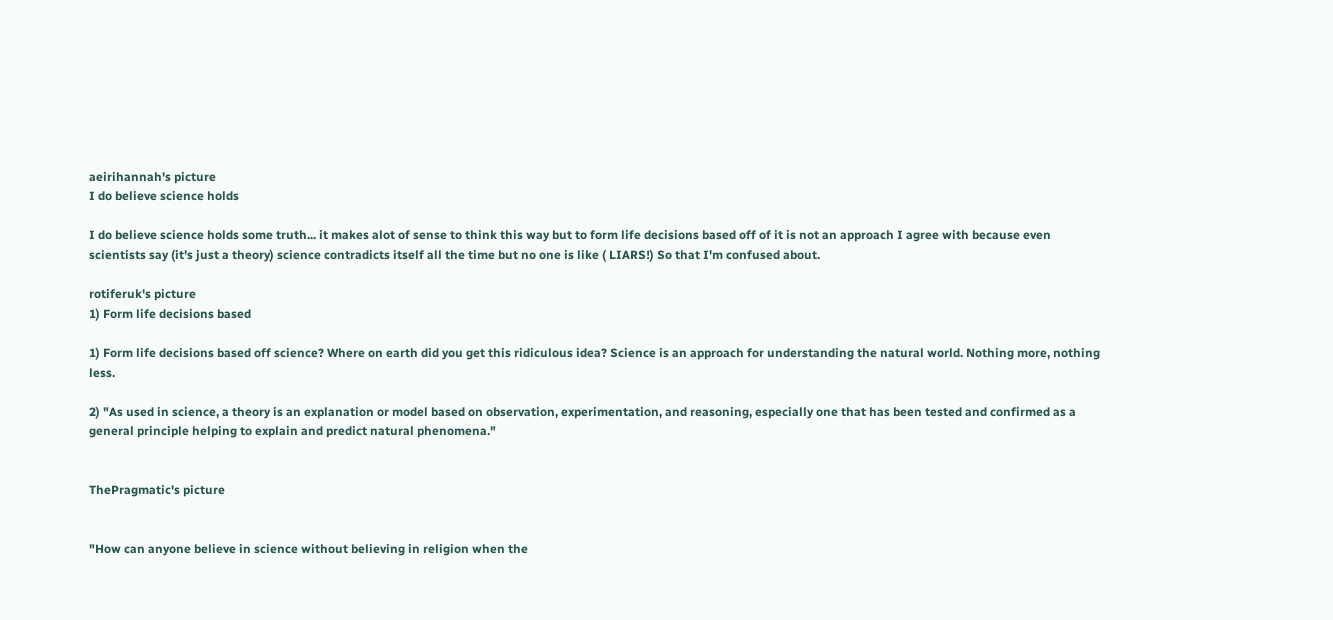aeirihannah's picture
I do believe science holds

I do believe science holds some truth... it makes alot of sense to think this way but to form life decisions based off of it is not an approach I agree with because even scientists say (it's just a theory) science contradicts itself all the time but no one is like ( LIARS!) So that I'm confused about.

rotiferuk's picture
1) Form life decisions based

1) Form life decisions based off science? Where on earth did you get this ridiculous idea? Science is an approach for understanding the natural world. Nothing more, nothing less.

2) "As used in science, a theory is an explanation or model based on observation, experimentation, and reasoning, especially one that has been tested and confirmed as a general principle helping to explain and predict natural phenomena."


ThePragmatic's picture


"How can anyone believe in science without believing in religion when the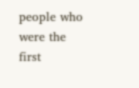people who were the first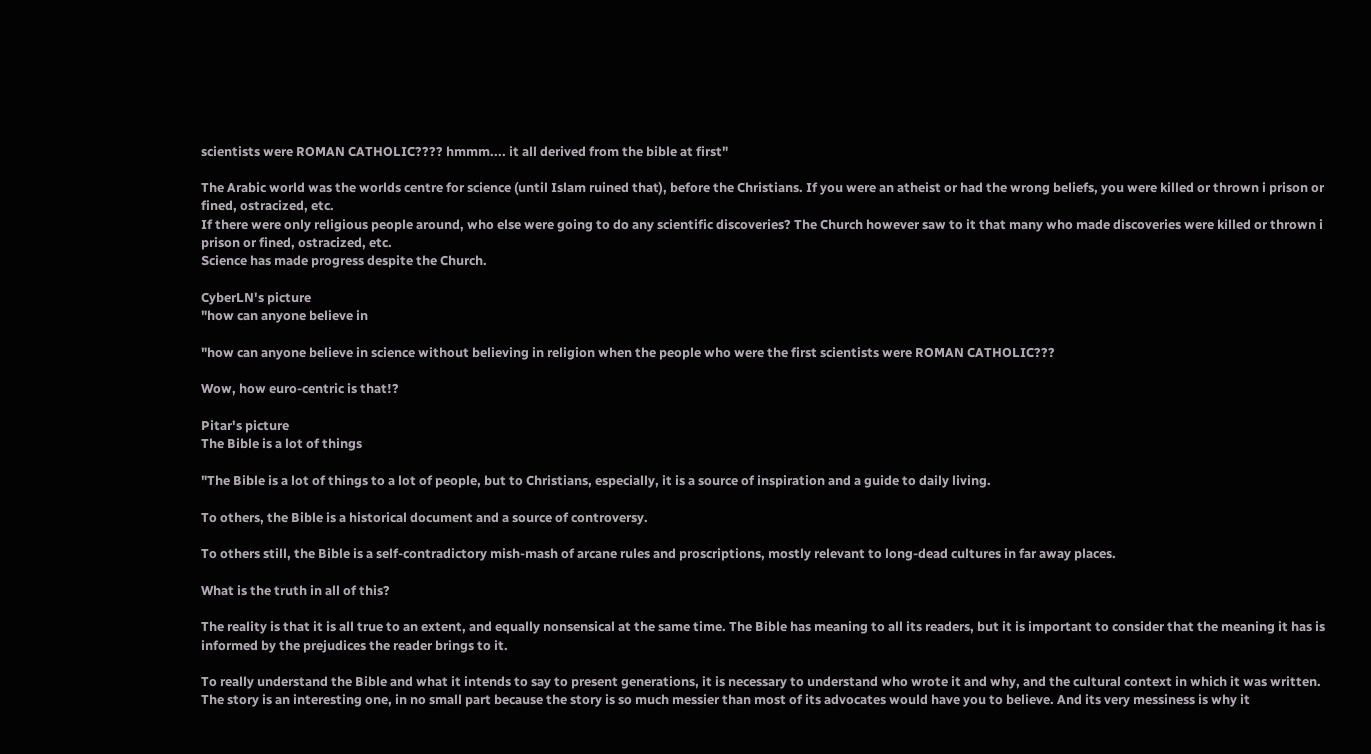scientists were ROMAN CATHOLIC???? hmmm.... it all derived from the bible at first"

The Arabic world was the worlds centre for science (until Islam ruined that), before the Christians. If you were an atheist or had the wrong beliefs, you were killed or thrown i prison or fined, ostracized, etc.
If there were only religious people around, who else were going to do any scientific discoveries? The Church however saw to it that many who made discoveries were killed or thrown i prison or fined, ostracized, etc.
Science has made progress despite the Church.

CyberLN's picture
"how can anyone believe in

"how can anyone believe in science without believing in religion when the people who were the first scientists were ROMAN CATHOLIC???

Wow, how euro-centric is that!?

Pitar's picture
The Bible is a lot of things

"The Bible is a lot of things to a lot of people, but to Christians, especially, it is a source of inspiration and a guide to daily living.

To others, the Bible is a historical document and a source of controversy.

To others still, the Bible is a self-contradictory mish-mash of arcane rules and proscriptions, mostly relevant to long-dead cultures in far away places.

What is the truth in all of this?

The reality is that it is all true to an extent, and equally nonsensical at the same time. The Bible has meaning to all its readers, but it is important to consider that the meaning it has is informed by the prejudices the reader brings to it.

To really understand the Bible and what it intends to say to present generations, it is necessary to understand who wrote it and why, and the cultural context in which it was written. The story is an interesting one, in no small part because the story is so much messier than most of its advocates would have you to believe. And its very messiness is why it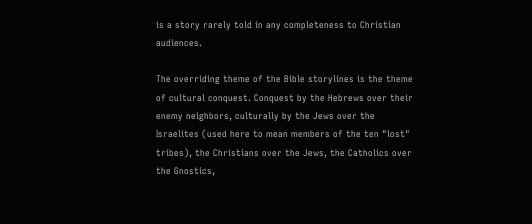is a story rarely told in any completeness to Christian audiences.

The overriding theme of the Bible storylines is the theme of cultural conquest. Conquest by the Hebrews over their enemy neighbors, culturally by the Jews over the Israelites (used here to mean members of the ten "lost" tribes), the Christians over the Jews, the Catholics over the Gnostics,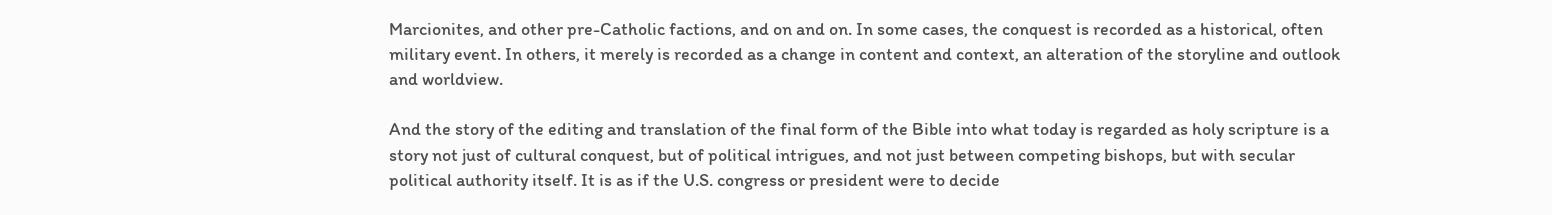Marcionites, and other pre-Catholic factions, and on and on. In some cases, the conquest is recorded as a historical, often military event. In others, it merely is recorded as a change in content and context, an alteration of the storyline and outlook and worldview.

And the story of the editing and translation of the final form of the Bible into what today is regarded as holy scripture is a story not just of cultural conquest, but of political intrigues, and not just between competing bishops, but with secular political authority itself. It is as if the U.S. congress or president were to decide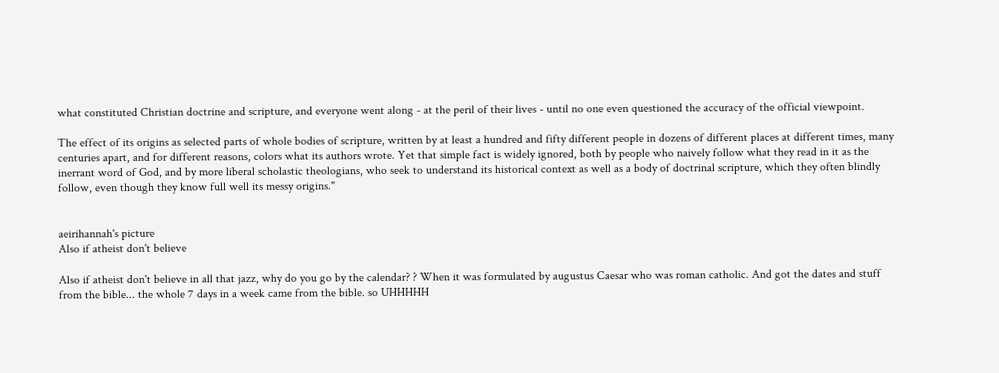what constituted Christian doctrine and scripture, and everyone went along - at the peril of their lives - until no one even questioned the accuracy of the official viewpoint.

The effect of its origins as selected parts of whole bodies of scripture, written by at least a hundred and fifty different people in dozens of different places at different times, many centuries apart, and for different reasons, colors what its authors wrote. Yet that simple fact is widely ignored, both by people who naively follow what they read in it as the inerrant word of God, and by more liberal scholastic theologians, who seek to understand its historical context as well as a body of doctrinal scripture, which they often blindly follow, even though they know full well its messy origins."


aeirihannah's picture
Also if atheist don't believe

Also if atheist don't believe in all that jazz, why do you go by the calendar? ? When it was formulated by augustus Caesar who was roman catholic. And got the dates and stuff from the bible... the whole 7 days in a week came from the bible. so UHHHHH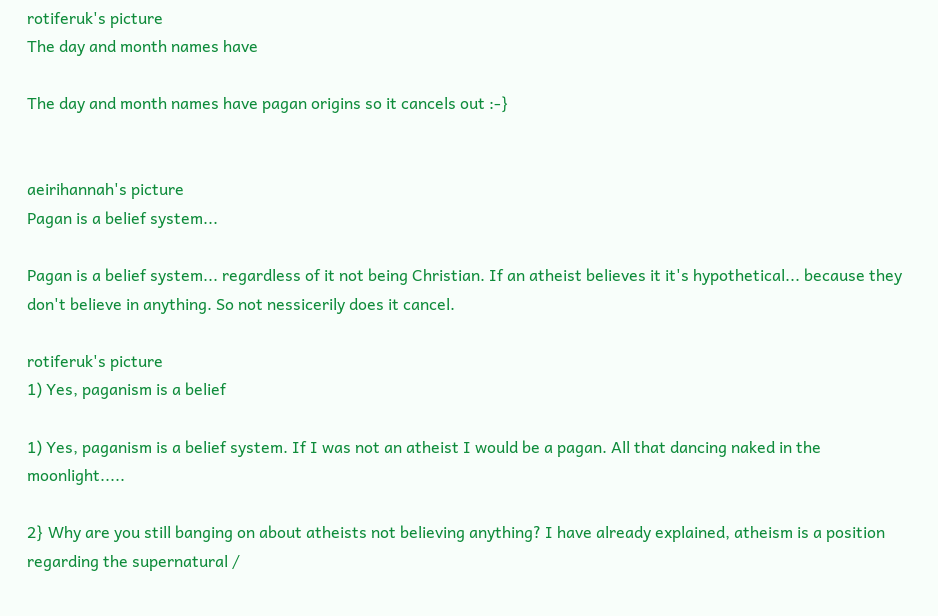rotiferuk's picture
The day and month names have

The day and month names have pagan origins so it cancels out :-}


aeirihannah's picture
Pagan is a belief system...

Pagan is a belief system... regardless of it not being Christian. If an atheist believes it it's hypothetical... because they don't believe in anything. So not nessicerily does it cancel.

rotiferuk's picture
1) Yes, paganism is a belief

1) Yes, paganism is a belief system. If I was not an atheist I would be a pagan. All that dancing naked in the moonlight.....

2} Why are you still banging on about atheists not believing anything? I have already explained, atheism is a position regarding the supernatural /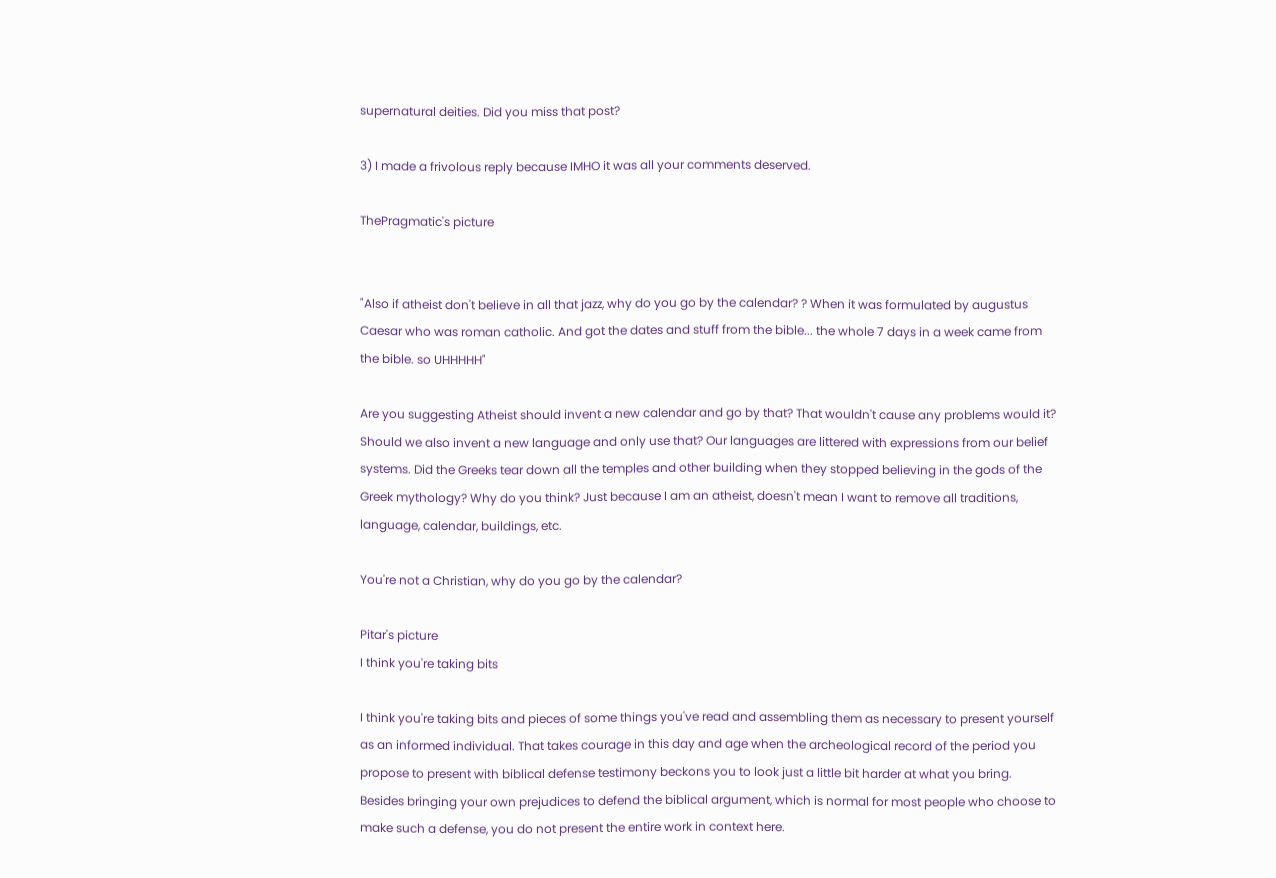supernatural deities. Did you miss that post?

3) I made a frivolous reply because IMHO it was all your comments deserved.

ThePragmatic's picture


"Also if atheist don't believe in all that jazz, why do you go by the calendar? ? When it was formulated by augustus Caesar who was roman catholic. And got the dates and stuff from the bible... the whole 7 days in a week came from the bible. so UHHHHH"

Are you suggesting Atheist should invent a new calendar and go by that? That wouldn't cause any problems would it?
Should we also invent a new language and only use that? Our languages are littered with expressions from our belief systems. Did the Greeks tear down all the temples and other building when they stopped believing in the gods of the Greek mythology? Why do you think? Just because I am an atheist, doesn't mean I want to remove all traditions, language, calendar, buildings, etc.

You're not a Christian, why do you go by the calendar?

Pitar's picture
I think you're taking bits

I think you're taking bits and pieces of some things you've read and assembling them as necessary to present yourself as an informed individual. That takes courage in this day and age when the archeological record of the period you propose to present with biblical defense testimony beckons you to look just a little bit harder at what you bring. Besides bringing your own prejudices to defend the biblical argument, which is normal for most people who choose to make such a defense, you do not present the entire work in context here.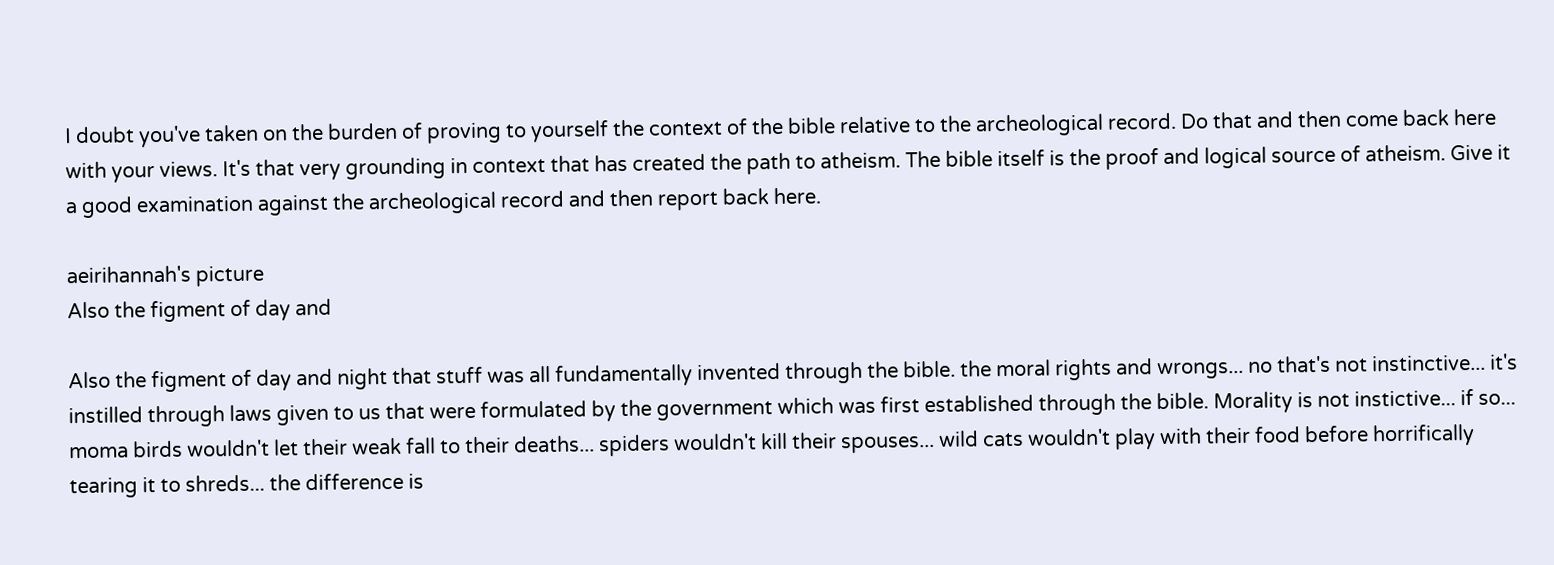I doubt you've taken on the burden of proving to yourself the context of the bible relative to the archeological record. Do that and then come back here with your views. It's that very grounding in context that has created the path to atheism. The bible itself is the proof and logical source of atheism. Give it a good examination against the archeological record and then report back here.

aeirihannah's picture
Also the figment of day and

Also the figment of day and night that stuff was all fundamentally invented through the bible. the moral rights and wrongs... no that's not instinctive... it's instilled through laws given to us that were formulated by the government which was first established through the bible. Morality is not instictive... if so... moma birds wouldn't let their weak fall to their deaths... spiders wouldn't kill their spouses... wild cats wouldn't play with their food before horrifically tearing it to shreds... the difference is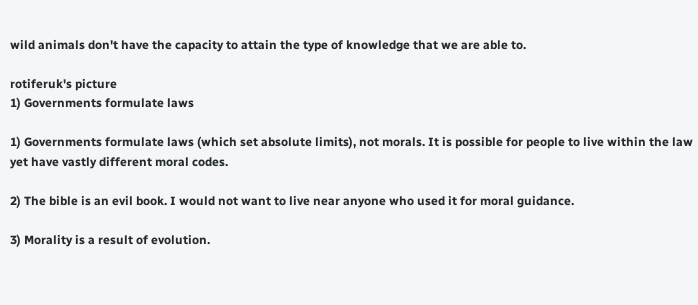wild animals don't have the capacity to attain the type of knowledge that we are able to.

rotiferuk's picture
1) Governments formulate laws

1) Governments formulate laws (which set absolute limits), not morals. It is possible for people to live within the law yet have vastly different moral codes.

2) The bible is an evil book. I would not want to live near anyone who used it for moral guidance.

3) Morality is a result of evolution.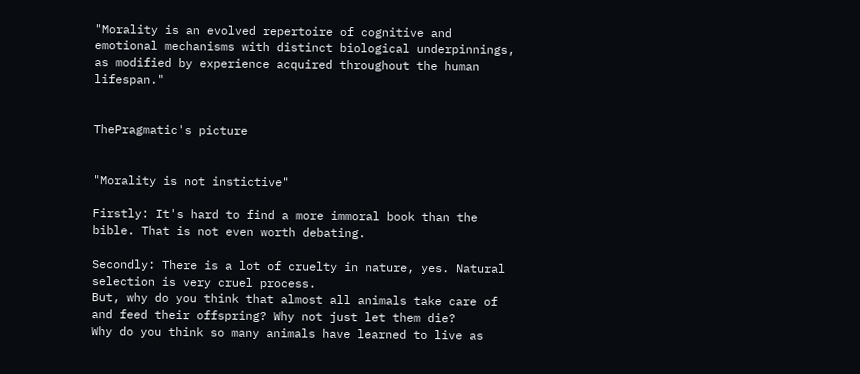"Morality is an evolved repertoire of cognitive and emotional mechanisms with distinct biological underpinnings, as modified by experience acquired throughout the human lifespan."


ThePragmatic's picture


"Morality is not instictive"

Firstly: It's hard to find a more immoral book than the bible. That is not even worth debating.

Secondly: There is a lot of cruelty in nature, yes. Natural selection is very cruel process.
But, why do you think that almost all animals take care of and feed their offspring? Why not just let them die?
Why do you think so many animals have learned to live as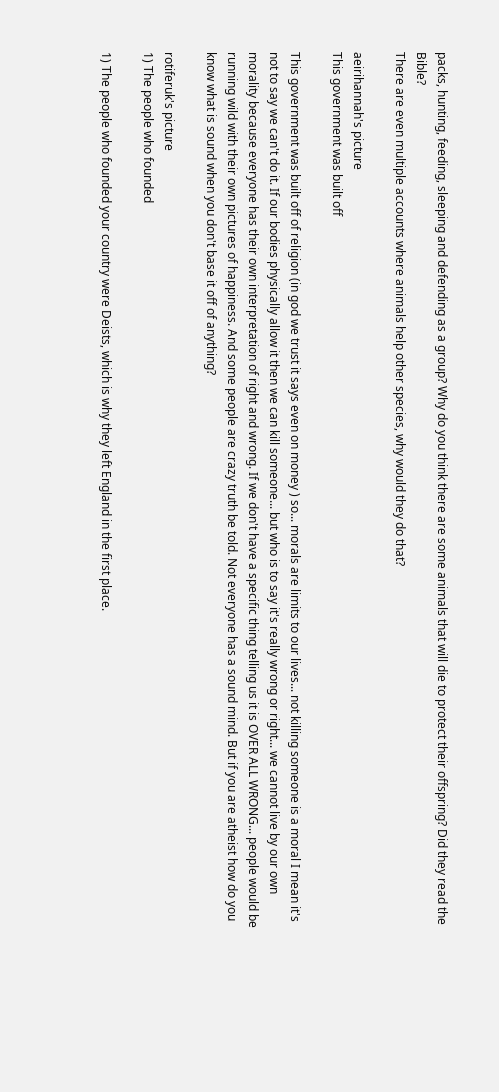packs, hunting, feeding, sleeping and defending as a group? Why do you think there are some animals that will die to protect their offspring? Did they read the Bible?
There are even multiple accounts where animals help other species, why would they do that?

aeirihannah's picture
This government was built off

This government was built off of religion (in god we trust it says even on money ) so... morals are limits to our lives... not killing someone is a moral I mean it's not to say we can't do it. If our bodies physically allow it then we can kill someone... but who is to say it's really wrong or right... we cannot live by our own morality because everyone has their own interpretation of right and wrong. If we don't have a specific thing telling us it is OVER ALL WRONG... people would be running wild with their own pictures of happiness. And some people are crazy truth be told. Not everyone has a sound mind. But if you are atheist how do you know what is sound when you don't base it off of anything?

rotiferuk's picture
1) The people who founded

1) The people who founded your country were Deists, which is why they left England in the first place.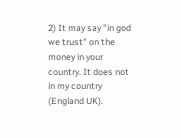2) It may say "in god we trust" on the money in your country. It does not in my country (England UK).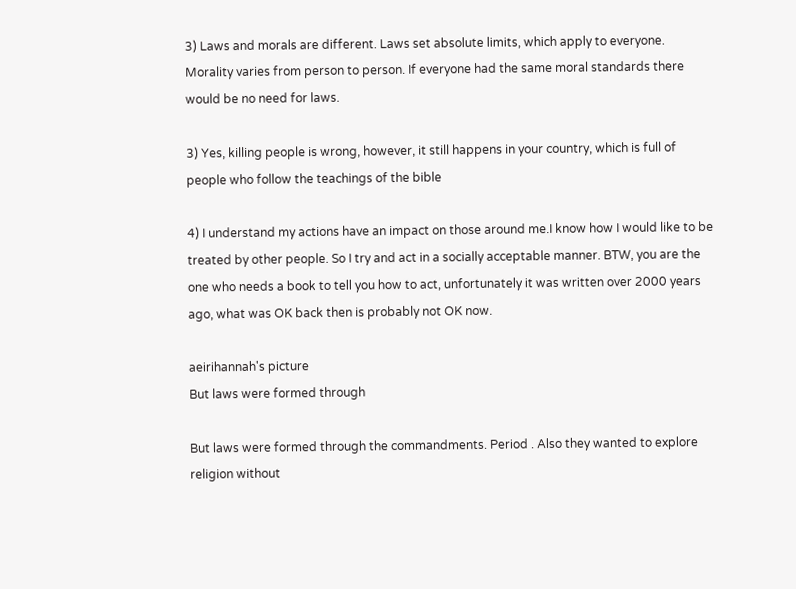3) Laws and morals are different. Laws set absolute limits, which apply to everyone. Morality varies from person to person. If everyone had the same moral standards there would be no need for laws.

3) Yes, killing people is wrong, however, it still happens in your country, which is full of people who follow the teachings of the bible

4) I understand my actions have an impact on those around me.I know how I would like to be treated by other people. So I try and act in a socially acceptable manner. BTW, you are the one who needs a book to tell you how to act, unfortunately it was written over 2000 years ago, what was OK back then is probably not OK now.

aeirihannah's picture
But laws were formed through

But laws were formed through the commandments. Period . Also they wanted to explore religion without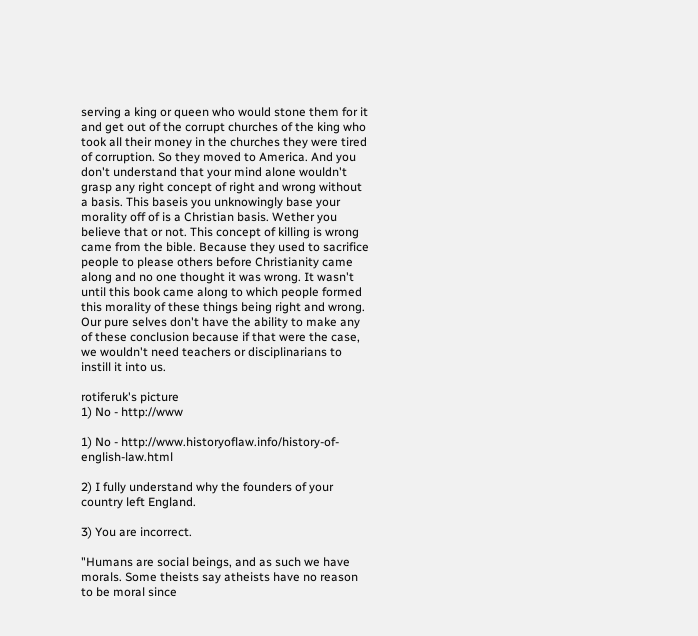serving a king or queen who would stone them for it and get out of the corrupt churches of the king who took all their money in the churches they were tired of corruption. So they moved to America. And you don't understand that your mind alone wouldn't grasp any right concept of right and wrong without a basis. This baseis you unknowingly base your morality off of is a Christian basis. Wether you believe that or not. This concept of killing is wrong came from the bible. Because they used to sacrifice people to please others before Christianity came along and no one thought it was wrong. It wasn't until this book came along to which people formed this morality of these things being right and wrong. Our pure selves don't have the ability to make any of these conclusion because if that were the case, we wouldn't need teachers or disciplinarians to instill it into us.

rotiferuk's picture
1) No - http://www

1) No - http://www.historyoflaw.info/history-of-english-law.html

2) I fully understand why the founders of your country left England.

3) You are incorrect.

"Humans are social beings, and as such we have morals. Some theists say atheists have no reason to be moral since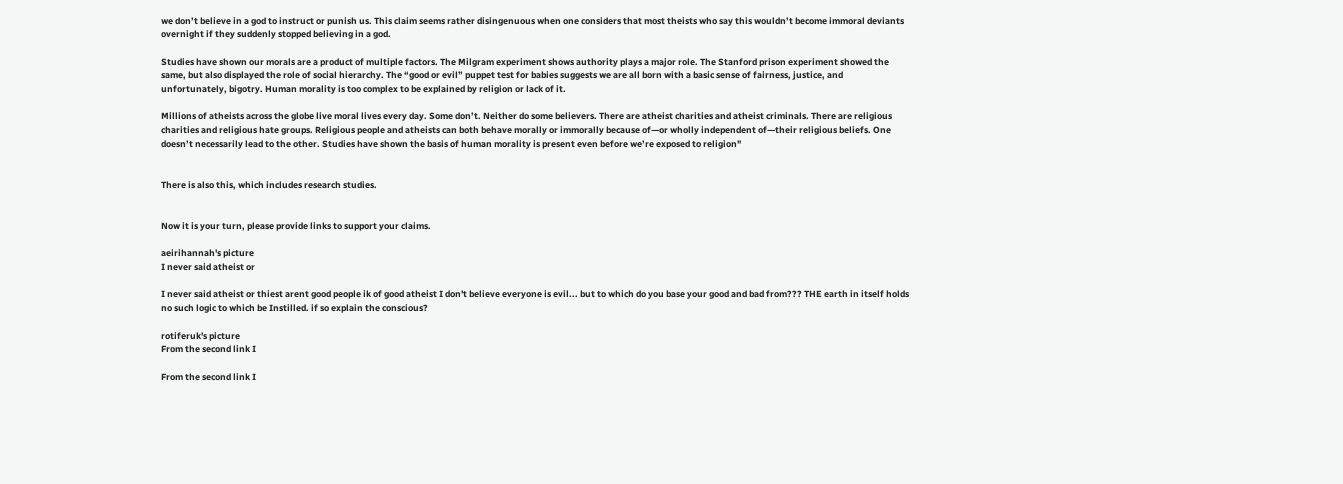we don’t believe in a god to instruct or punish us. This claim seems rather disingenuous when one considers that most theists who say this wouldn’t become immoral deviants overnight if they suddenly stopped believing in a god.

Studies have shown our morals are a product of multiple factors. The Milgram experiment shows authority plays a major role. The Stanford prison experiment showed the same, but also displayed the role of social hierarchy. The “good or evil” puppet test for babies suggests we are all born with a basic sense of fairness, justice, and unfortunately, bigotry. Human morality is too complex to be explained by religion or lack of it.

Millions of atheists across the globe live moral lives every day. Some don’t. Neither do some believers. There are atheist charities and atheist criminals. There are religious charities and religious hate groups. Religious people and atheists can both behave morally or immorally because of—or wholly independent of—their religious beliefs. One doesn’t necessarily lead to the other. Studies have shown the basis of human morality is present even before we’re exposed to religion"


There is also this, which includes research studies.


Now it is your turn, please provide links to support your claims.

aeirihannah's picture
I never said atheist or

I never said atheist or thiest arent good people ik of good atheist I don't believe everyone is evil... but to which do you base your good and bad from??? THE earth in itself holds no such logic to which be Instilled. if so explain the conscious?

rotiferuk's picture
From the second link I

From the second link I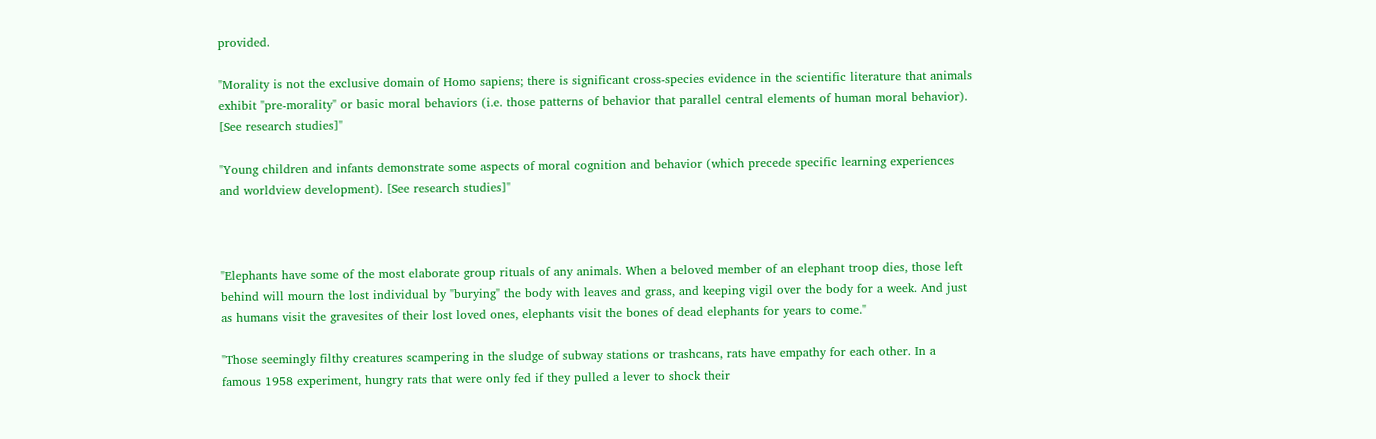provided.

"Morality is not the exclusive domain of Homo sapiens; there is significant cross-species evidence in the scientific literature that animals exhibit "pre-morality" or basic moral behaviors (i.e. those patterns of behavior that parallel central elements of human moral behavior). [See research studies]"

"Young children and infants demonstrate some aspects of moral cognition and behavior (which precede specific learning experiences and worldview development). [See research studies]"



"Elephants have some of the most elaborate group rituals of any animals. When a beloved member of an elephant troop dies, those left behind will mourn the lost individual by "burying" the body with leaves and grass, and keeping vigil over the body for a week. And just as humans visit the gravesites of their lost loved ones, elephants visit the bones of dead elephants for years to come."

"Those seemingly filthy creatures scampering in the sludge of subway stations or trashcans, rats have empathy for each other. In a famous 1958 experiment, hungry rats that were only fed if they pulled a lever to shock their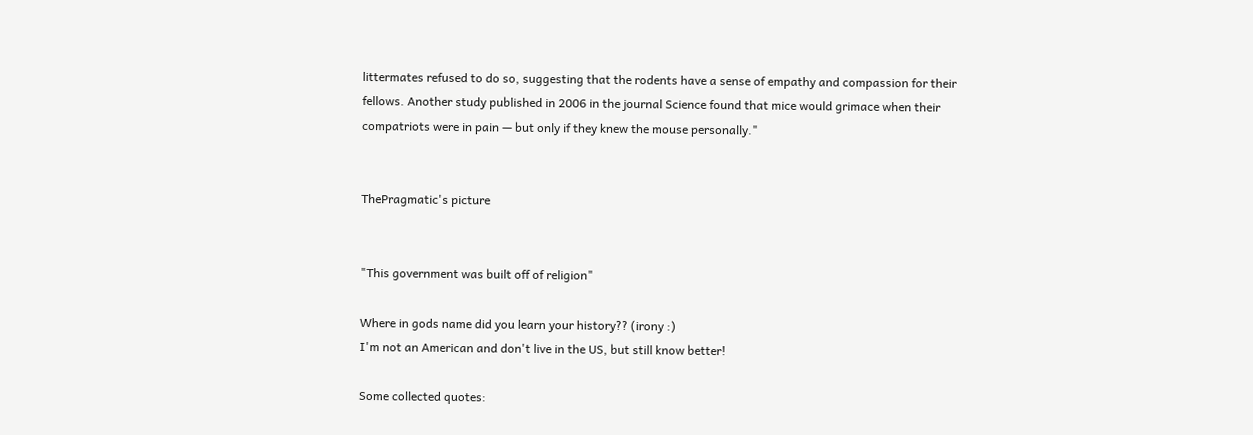littermates refused to do so, suggesting that the rodents have a sense of empathy and compassion for their fellows. Another study published in 2006 in the journal Science found that mice would grimace when their compatriots were in pain — but only if they knew the mouse personally."


ThePragmatic's picture


"This government was built off of religion"

Where in gods name did you learn your history?? (irony :)
I'm not an American and don't live in the US, but still know better!

Some collected quotes: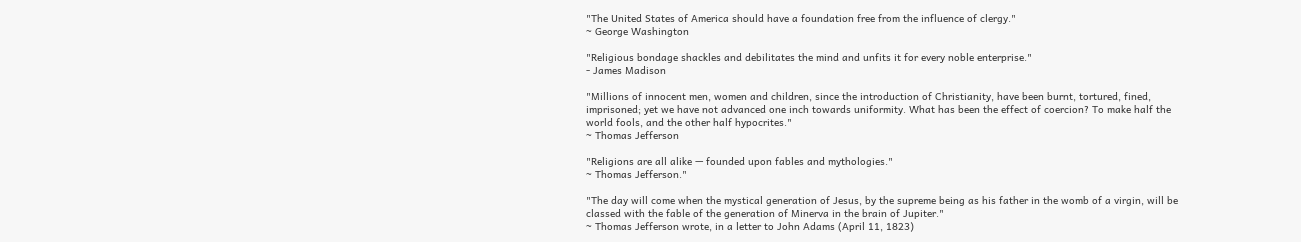"The United States of America should have a foundation free from the influence of clergy."
~ George Washington

"Religious bondage shackles and debilitates the mind and unfits it for every noble enterprise."
- James Madison

"Millions of innocent men, women and children, since the introduction of Christianity, have been burnt, tortured, fined, imprisoned; yet we have not advanced one inch towards uniformity. What has been the effect of coercion? To make half the world fools, and the other half hypocrites."
~ Thomas Jefferson

"Religions are all alike — founded upon fables and mythologies."
~ Thomas Jefferson."

"The day will come when the mystical generation of Jesus, by the supreme being as his father in the womb of a virgin, will be classed with the fable of the generation of Minerva in the brain of Jupiter."
~ Thomas Jefferson wrote, in a letter to John Adams (April 11, 1823)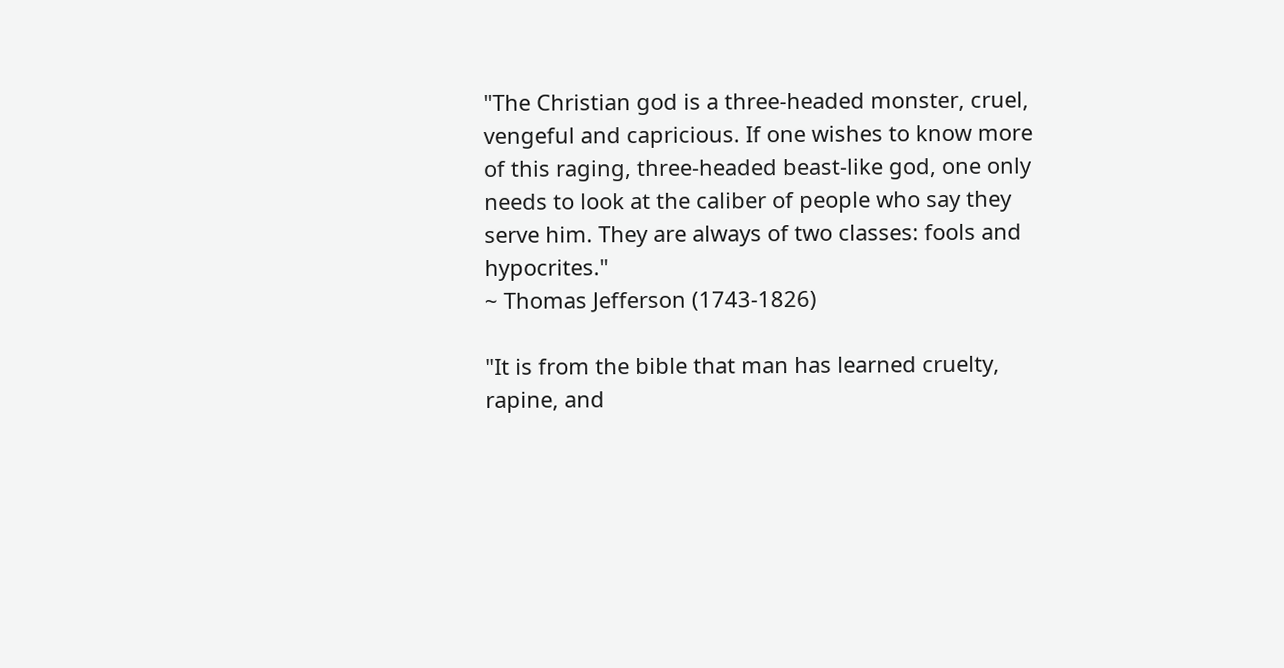"The Christian god is a three-headed monster, cruel, vengeful and capricious. If one wishes to know more of this raging, three-headed beast-like god, one only needs to look at the caliber of people who say they serve him. They are always of two classes: fools and hypocrites."
~ Thomas Jefferson (1743-1826)

"It is from the bible that man has learned cruelty, rapine, and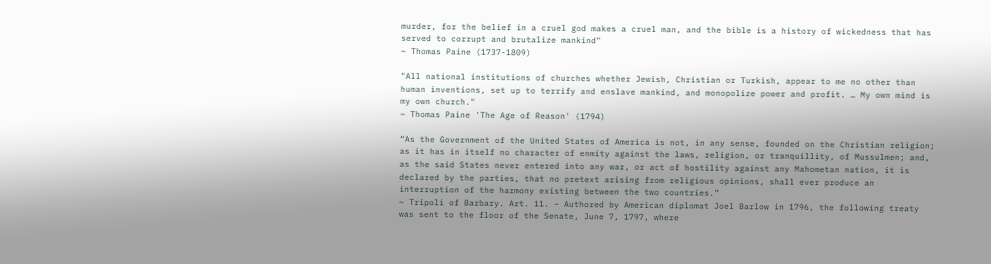murder, for the belief in a cruel god makes a cruel man, and the bible is a history of wickedness that has served to corrupt and brutalize mankind"
~ Thomas Paine (1737-1809)

"All national institutions of churches whether Jewish, Christian or Turkish, appear to me no other than human inventions, set up to terrify and enslave mankind, and monopolize power and profit. … My own mind is my own church."
~ Thomas Paine 'The Age of Reason' (1794)

“As the Government of the United States of America is not, in any sense, founded on the Christian religion; as it has in itself no character of enmity against the laws, religion, or tranquillity, of Mussulmen; and, as the said States never entered into any war, or act of hostility against any Mahometan nation, it is declared by the parties, that no pretext arising from religious opinions, shall ever produce an interruption of the harmony existing between the two countries.”
~ Tripoli of Barbary. Art. 11. – Authored by American diplomat Joel Barlow in 1796, the following treaty was sent to the floor of the Senate, June 7, 1797, where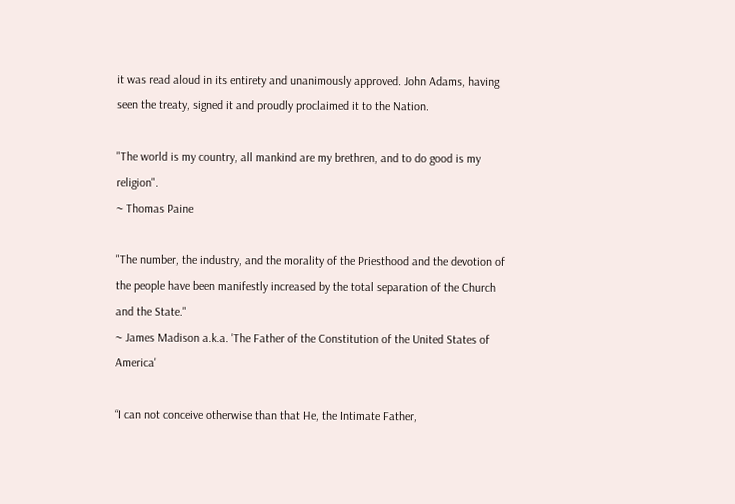it was read aloud in its entirety and unanimously approved. John Adams, having seen the treaty, signed it and proudly proclaimed it to the Nation.

"The world is my country, all mankind are my brethren, and to do good is my religion".
~ Thomas Paine

"The number, the industry, and the morality of the Priesthood and the devotion of the people have been manifestly increased by the total separation of the Church and the State."
~ James Madison a.k.a. 'The Father of the Constitution of the United States of America'

“I can not conceive otherwise than that He, the Intimate Father,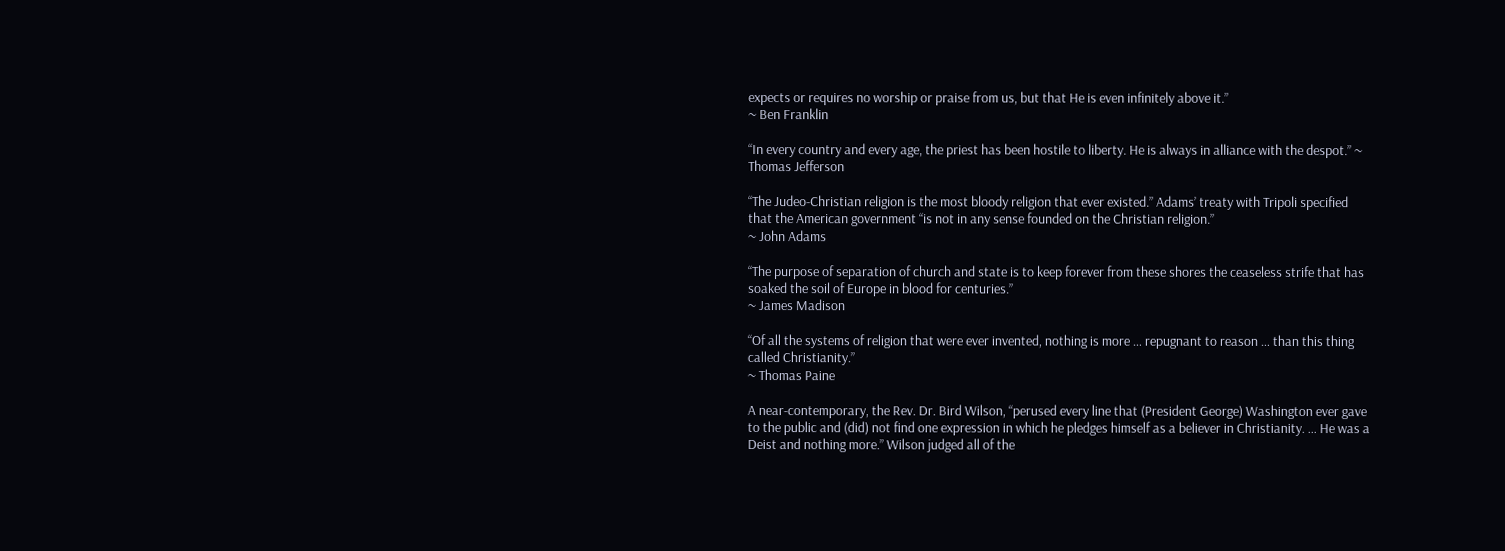expects or requires no worship or praise from us, but that He is even infinitely above it.”
~ Ben Franklin

“In every country and every age, the priest has been hostile to liberty. He is always in alliance with the despot.” ~ Thomas Jefferson

“The Judeo-Christian religion is the most bloody religion that ever existed.” Adams’ treaty with Tripoli specified that the American government “is not in any sense founded on the Christian religion.”
~ John Adams

“The purpose of separation of church and state is to keep forever from these shores the ceaseless strife that has soaked the soil of Europe in blood for centuries.”
~ James Madison

“Of all the systems of religion that were ever invented, nothing is more … repugnant to reason … than this thing called Christianity.”
~ Thomas Paine

A near-contemporary, the Rev. Dr. Bird Wilson, “perused every line that (President George) Washington ever gave to the public and (did) not find one expression in which he pledges himself as a believer in Christianity. … He was a Deist and nothing more.” Wilson judged all of the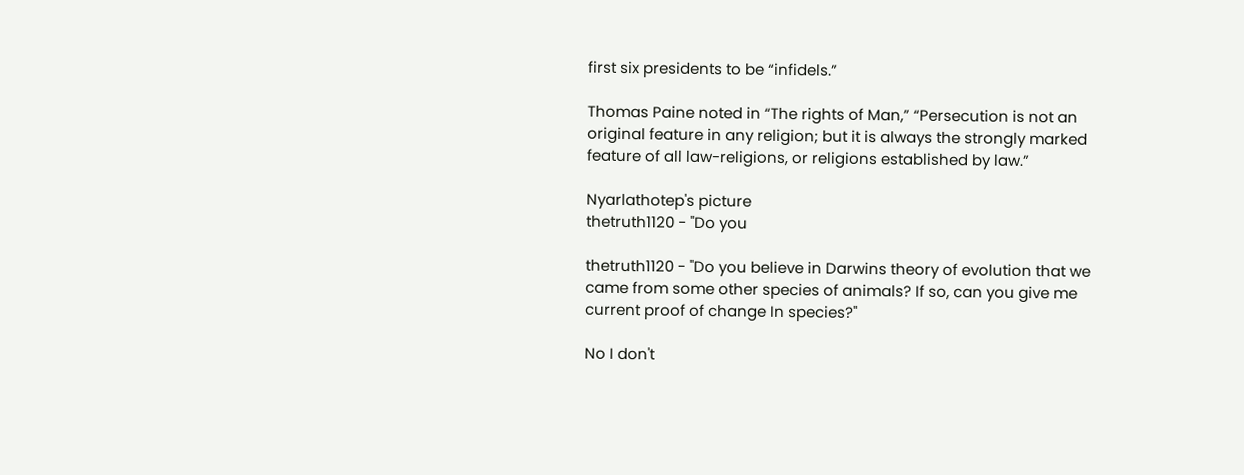first six presidents to be “infidels.”

Thomas Paine noted in “The rights of Man,” “Persecution is not an original feature in any religion; but it is always the strongly marked feature of all law-religions, or religions established by law.”

Nyarlathotep's picture
thetruth1120 - "Do you

thetruth1120 - "Do you believe in Darwins theory of evolution that we came from some other species of animals? If so, can you give me current proof of change In species?"

No I don't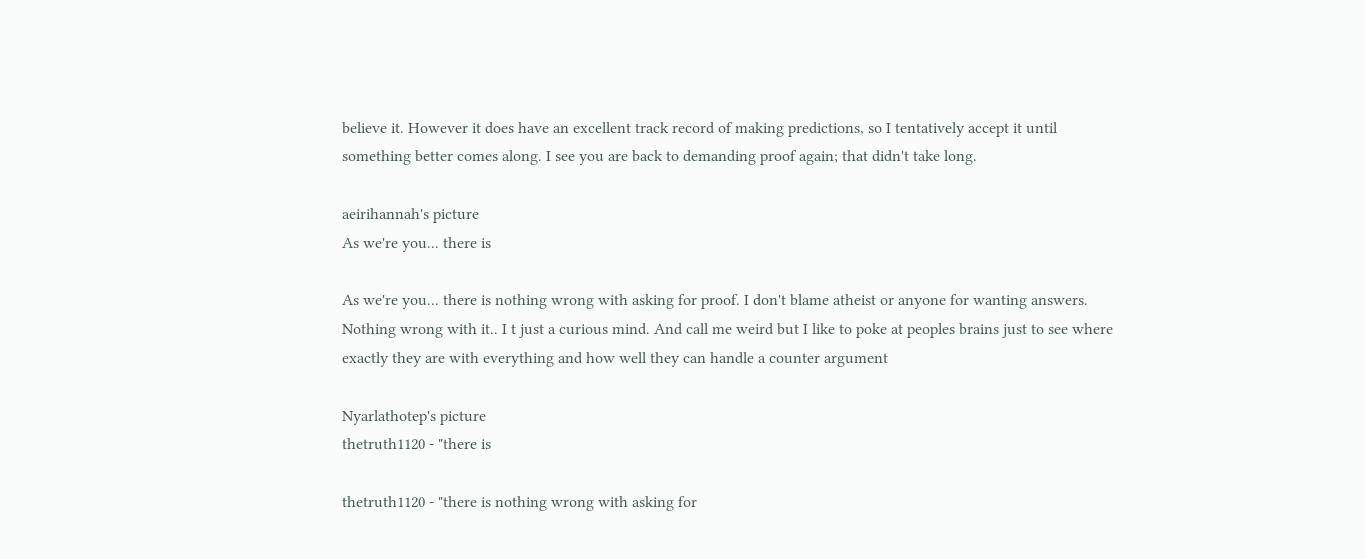believe it. However it does have an excellent track record of making predictions, so I tentatively accept it until something better comes along. I see you are back to demanding proof again; that didn't take long.

aeirihannah's picture
As we're you... there is

As we're you... there is nothing wrong with asking for proof. I don't blame atheist or anyone for wanting answers. Nothing wrong with it.. I t just a curious mind. And call me weird but I like to poke at peoples brains just to see where exactly they are with everything and how well they can handle a counter argument

Nyarlathotep's picture
thetruth1120 - "there is

thetruth1120 - "there is nothing wrong with asking for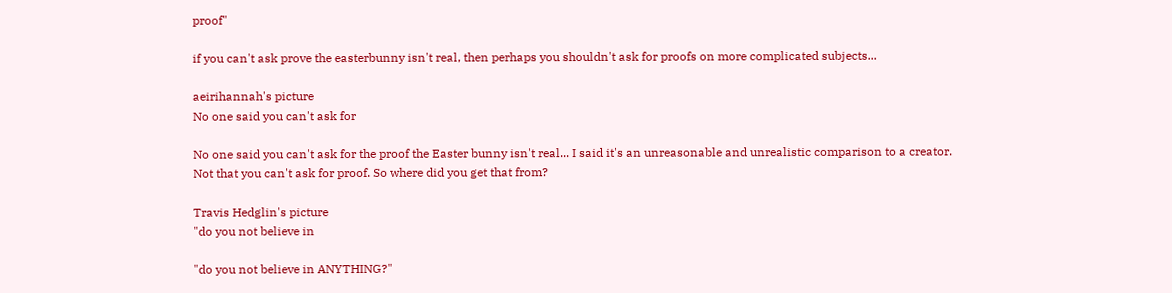proof"

if you can't ask prove the easterbunny isn't real, then perhaps you shouldn't ask for proofs on more complicated subjects...

aeirihannah's picture
No one said you can't ask for

No one said you can't ask for the proof the Easter bunny isn't real... I said it's an unreasonable and unrealistic comparison to a creator. Not that you can't ask for proof. So where did you get that from?

Travis Hedglin's picture
"do you not believe in

"do you not believe in ANYTHING?"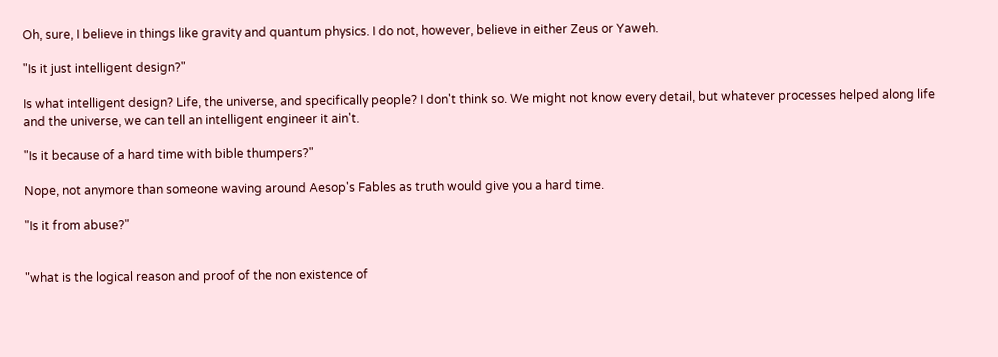Oh, sure, I believe in things like gravity and quantum physics. I do not, however, believe in either Zeus or Yaweh.

"Is it just intelligent design?"

Is what intelligent design? Life, the universe, and specifically people? I don't think so. We might not know every detail, but whatever processes helped along life and the universe, we can tell an intelligent engineer it ain't.

"Is it because of a hard time with bible thumpers?"

Nope, not anymore than someone waving around Aesop's Fables as truth would give you a hard time.

"Is it from abuse?"


"what is the logical reason and proof of the non existence of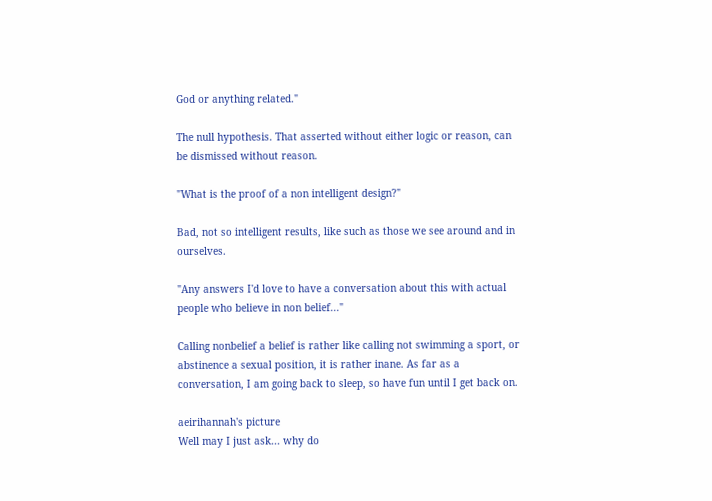God or anything related."

The null hypothesis. That asserted without either logic or reason, can be dismissed without reason.

"What is the proof of a non intelligent design?"

Bad, not so intelligent results, like such as those we see around and in ourselves.

"Any answers I'd love to have a conversation about this with actual people who believe in non belief..."

Calling nonbelief a belief is rather like calling not swimming a sport, or abstinence a sexual position, it is rather inane. As far as a conversation, I am going back to sleep, so have fun until I get back on.

aeirihannah's picture
Well may I just ask... why do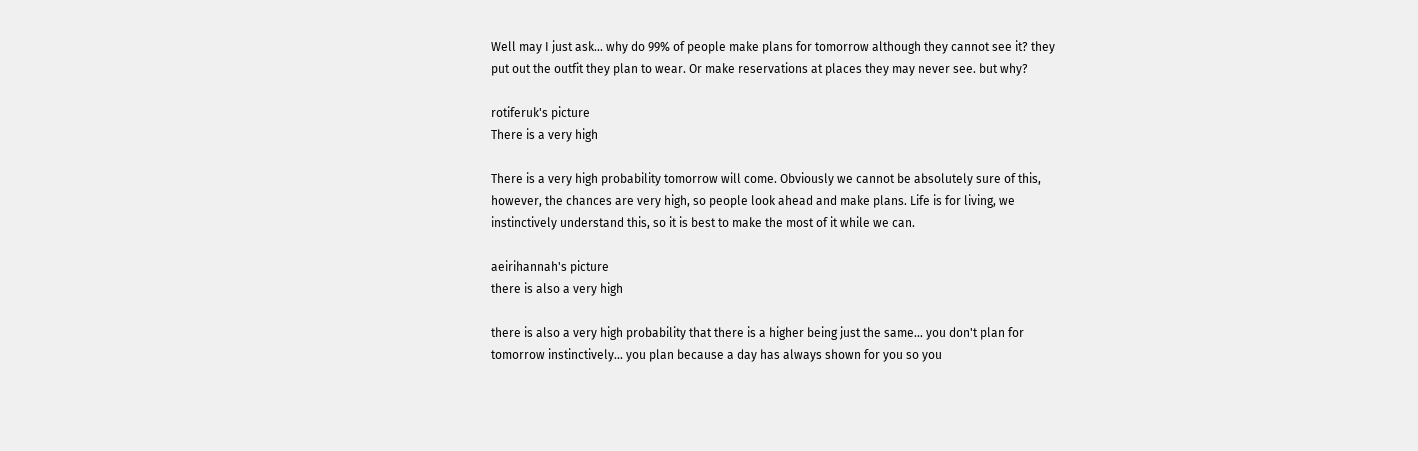Well may I just ask... why do 99% of people make plans for tomorrow although they cannot see it? they put out the outfit they plan to wear. Or make reservations at places they may never see. but why?

rotiferuk's picture
There is a very high

There is a very high probability tomorrow will come. Obviously we cannot be absolutely sure of this, however, the chances are very high, so people look ahead and make plans. Life is for living, we instinctively understand this, so it is best to make the most of it while we can.

aeirihannah's picture
there is also a very high

there is also a very high probability that there is a higher being just the same... you don't plan for tomorrow instinctively... you plan because a day has always shown for you so you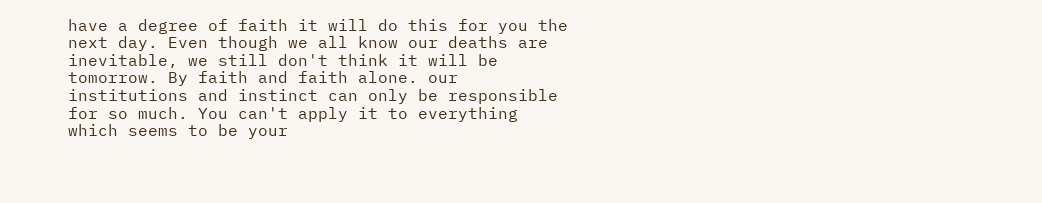have a degree of faith it will do this for you the next day. Even though we all know our deaths are inevitable, we still don't think it will be tomorrow. By faith and faith alone. our institutions and instinct can only be responsible for so much. You can't apply it to everything which seems to be your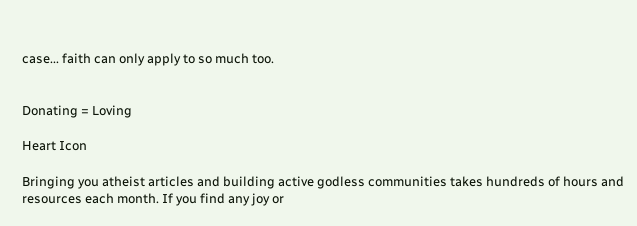case... faith can only apply to so much too.


Donating = Loving

Heart Icon

Bringing you atheist articles and building active godless communities takes hundreds of hours and resources each month. If you find any joy or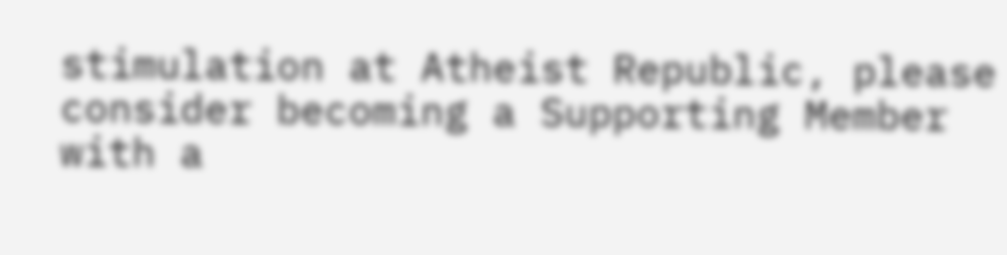stimulation at Atheist Republic, please consider becoming a Supporting Member with a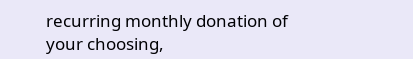recurring monthly donation of your choosing,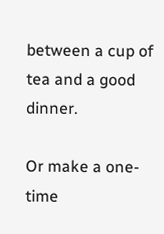between a cup of tea and a good dinner.

Or make a one-time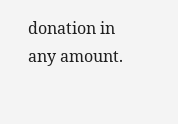donation in any amount.